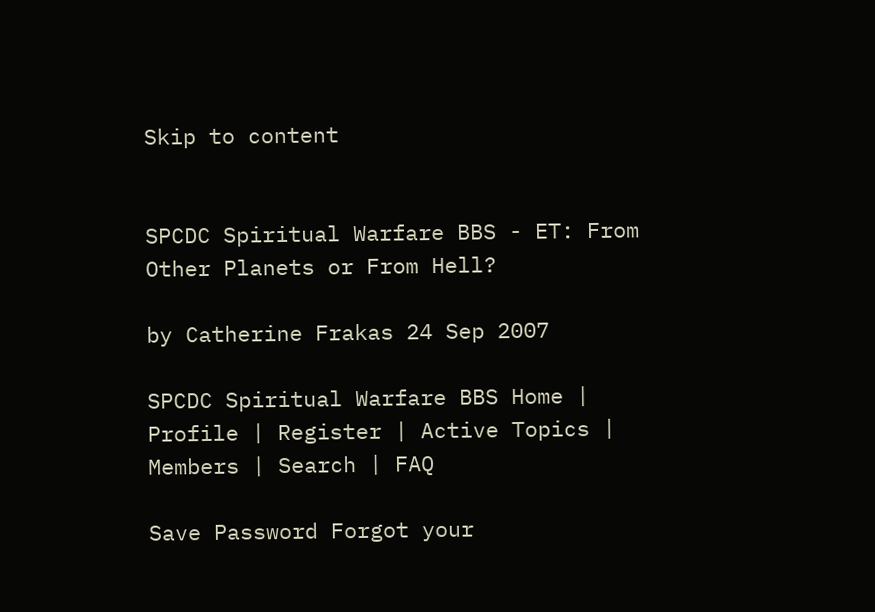Skip to content


SPCDC Spiritual Warfare BBS - ET: From Other Planets or From Hell?

by Catherine Frakas 24 Sep 2007

SPCDC Spiritual Warfare BBS Home | Profile | Register | Active Topics | Members | Search | FAQ

Save Password Forgot your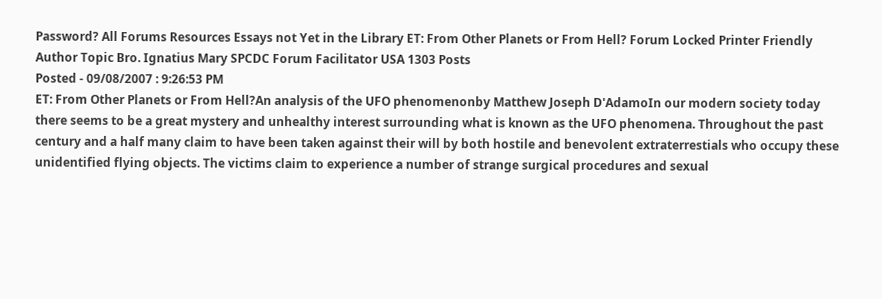Password? All Forums Resources Essays not Yet in the Library ET: From Other Planets or From Hell? Forum Locked Printer Friendly
Author Topic Bro. Ignatius Mary SPCDC Forum Facilitator USA 1303 Posts
Posted - 09/08/2007 : 9:26:53 PM
ET: From Other Planets or From Hell?An analysis of the UFO phenomenonby Matthew Joseph D'AdamoIn our modern society today there seems to be a great mystery and unhealthy interest surrounding what is known as the UFO phenomena. Throughout the past century and a half many claim to have been taken against their will by both hostile and benevolent extraterrestials who occupy these unidentified flying objects. The victims claim to experience a number of strange surgical procedures and sexual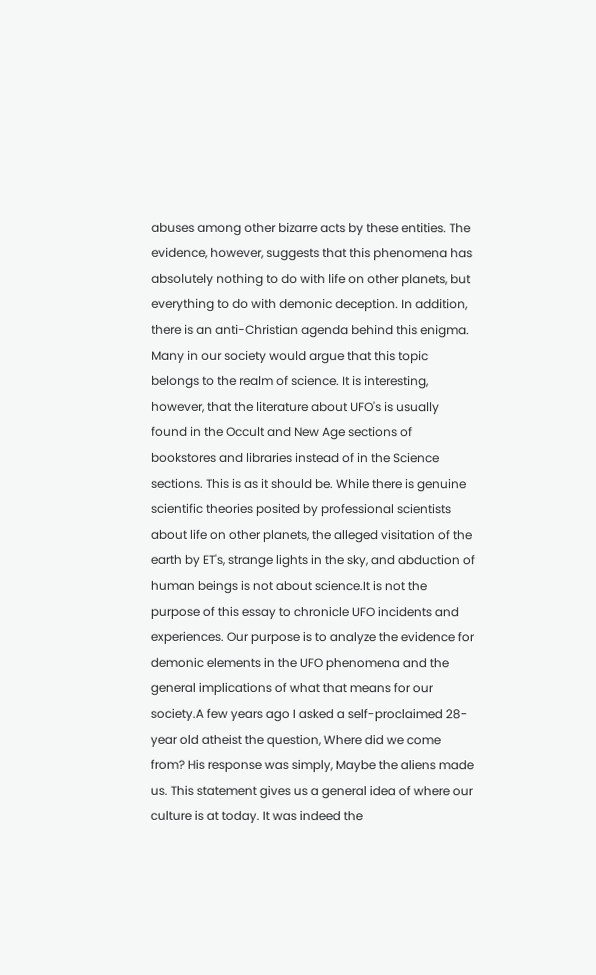abuses among other bizarre acts by these entities. The evidence, however, suggests that this phenomena has absolutely nothing to do with life on other planets, but everything to do with demonic deception. In addition, there is an anti-Christian agenda behind this enigma. Many in our society would argue that this topic belongs to the realm of science. It is interesting, however, that the literature about UFO's is usually found in the Occult and New Age sections of bookstores and libraries instead of in the Science sections. This is as it should be. While there is genuine scientific theories posited by professional scientists about life on other planets, the alleged visitation of the earth by ET's, strange lights in the sky, and abduction of human beings is not about science.It is not the purpose of this essay to chronicle UFO incidents and experiences. Our purpose is to analyze the evidence for demonic elements in the UFO phenomena and the general implications of what that means for our society.A few years ago I asked a self-proclaimed 28-year old atheist the question, Where did we come from? His response was simply, Maybe the aliens made us. This statement gives us a general idea of where our culture is at today. It was indeed the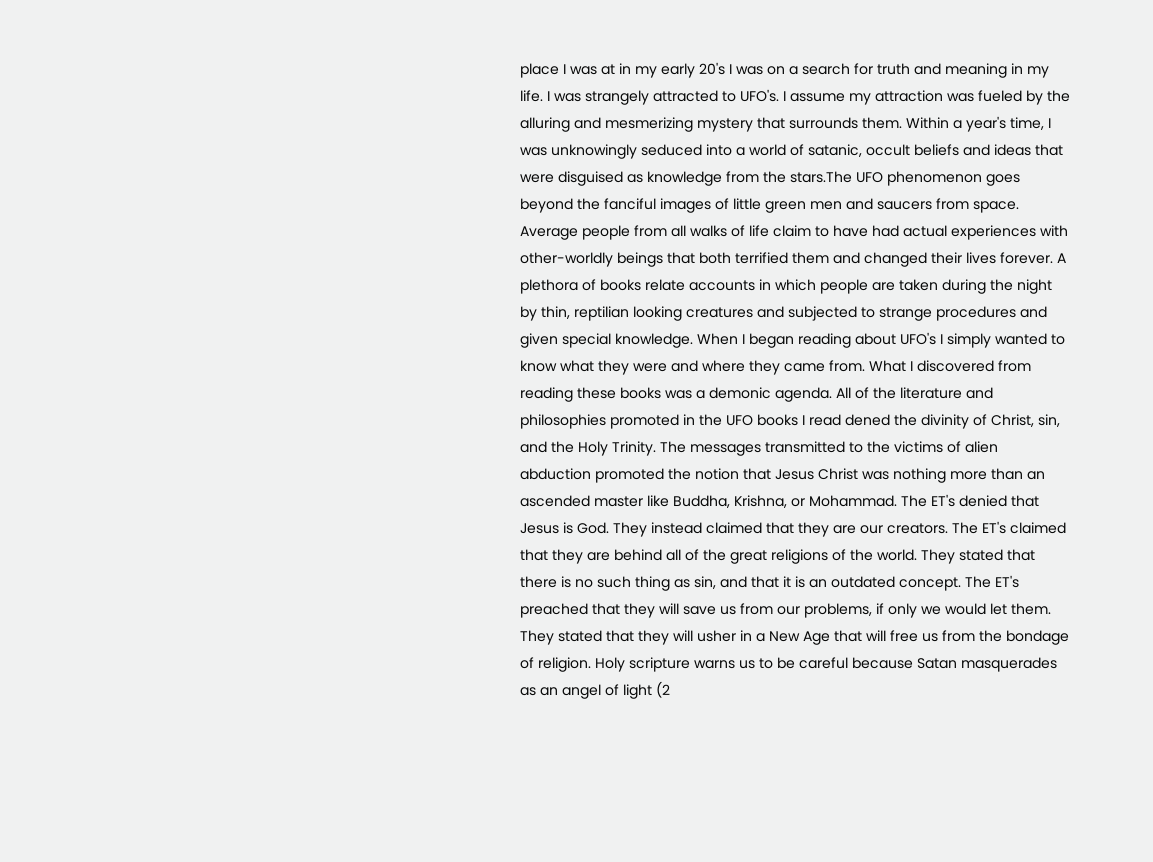place I was at in my early 20's I was on a search for truth and meaning in my life. I was strangely attracted to UFO's. I assume my attraction was fueled by the alluring and mesmerizing mystery that surrounds them. Within a year's time, I was unknowingly seduced into a world of satanic, occult beliefs and ideas that were disguised as knowledge from the stars.The UFO phenomenon goes beyond the fanciful images of little green men and saucers from space. Average people from all walks of life claim to have had actual experiences with other-worldly beings that both terrified them and changed their lives forever. A plethora of books relate accounts in which people are taken during the night by thin, reptilian looking creatures and subjected to strange procedures and given special knowledge. When I began reading about UFO's I simply wanted to know what they were and where they came from. What I discovered from reading these books was a demonic agenda. All of the literature and philosophies promoted in the UFO books I read dened the divinity of Christ, sin, and the Holy Trinity. The messages transmitted to the victims of alien abduction promoted the notion that Jesus Christ was nothing more than an ascended master like Buddha, Krishna, or Mohammad. The ET's denied that Jesus is God. They instead claimed that they are our creators. The ET's claimed that they are behind all of the great religions of the world. They stated that there is no such thing as sin, and that it is an outdated concept. The ET's preached that they will save us from our problems, if only we would let them. They stated that they will usher in a New Age that will free us from the bondage of religion. Holy scripture warns us to be careful because Satan masquerades as an angel of light (2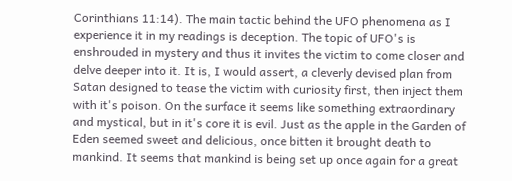Corinthians 11:14). The main tactic behind the UFO phenomena as I experience it in my readings is deception. The topic of UFO's is enshrouded in mystery and thus it invites the victim to come closer and delve deeper into it. It is, I would assert, a cleverly devised plan from Satan designed to tease the victim with curiosity first, then inject them with it's poison. On the surface it seems like something extraordinary and mystical, but in it's core it is evil. Just as the apple in the Garden of Eden seemed sweet and delicious, once bitten it brought death to mankind. It seems that mankind is being set up once again for a great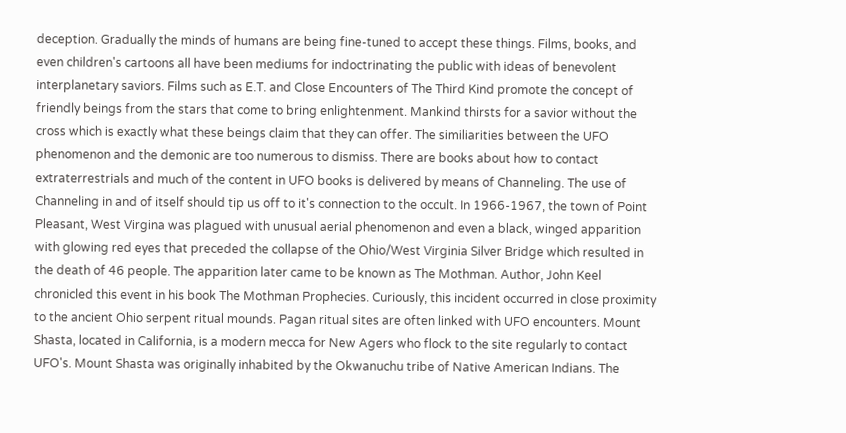deception. Gradually the minds of humans are being fine-tuned to accept these things. Films, books, and even children's cartoons all have been mediums for indoctrinating the public with ideas of benevolent interplanetary saviors. Films such as E.T. and Close Encounters of The Third Kind promote the concept of friendly beings from the stars that come to bring enlightenment. Mankind thirsts for a savior without the cross which is exactly what these beings claim that they can offer. The similiarities between the UFO phenomenon and the demonic are too numerous to dismiss. There are books about how to contact extraterrestrials and much of the content in UFO books is delivered by means of Channeling. The use of Channeling in and of itself should tip us off to it's connection to the occult. In 1966-1967, the town of Point Pleasant, West Virgina was plagued with unusual aerial phenomenon and even a black, winged apparition with glowing red eyes that preceded the collapse of the Ohio/West Virginia Silver Bridge which resulted in the death of 46 people. The apparition later came to be known as The Mothman. Author, John Keel chronicled this event in his book The Mothman Prophecies. Curiously, this incident occurred in close proximity to the ancient Ohio serpent ritual mounds. Pagan ritual sites are often linked with UFO encounters. Mount Shasta, located in California, is a modern mecca for New Agers who flock to the site regularly to contact UFO's. Mount Shasta was originally inhabited by the Okwanuchu tribe of Native American Indians. The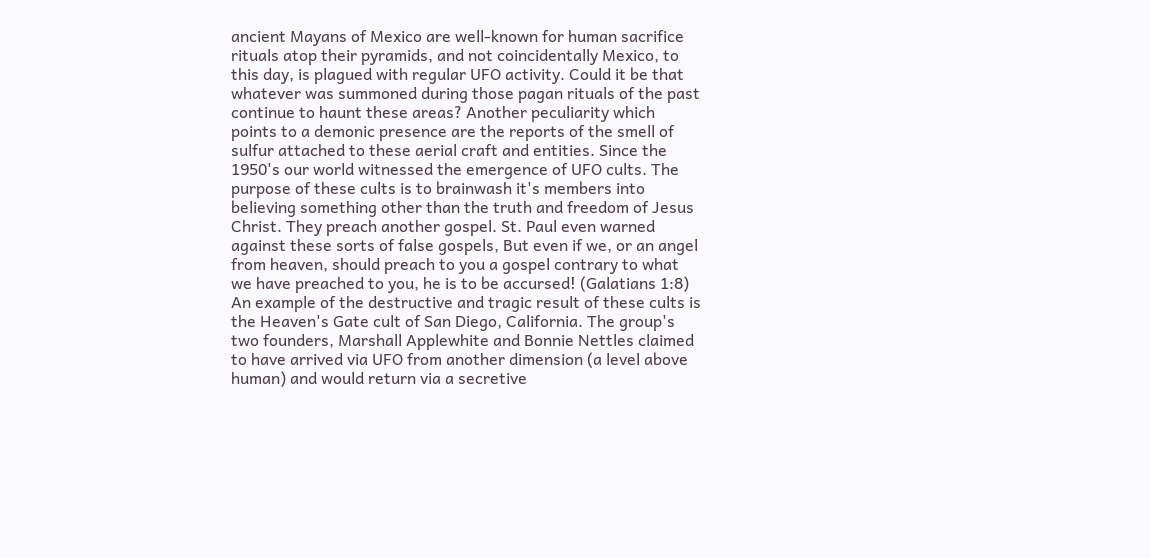ancient Mayans of Mexico are well-known for human sacrifice rituals atop their pyramids, and not coincidentally Mexico, to this day, is plagued with regular UFO activity. Could it be that whatever was summoned during those pagan rituals of the past continue to haunt these areas? Another peculiarity which points to a demonic presence are the reports of the smell of sulfur attached to these aerial craft and entities. Since the 1950's our world witnessed the emergence of UFO cults. The purpose of these cults is to brainwash it's members into believing something other than the truth and freedom of Jesus Christ. They preach another gospel. St. Paul even warned against these sorts of false gospels, But even if we, or an angel from heaven, should preach to you a gospel contrary to what we have preached to you, he is to be accursed! (Galatians 1:8) An example of the destructive and tragic result of these cults is the Heaven's Gate cult of San Diego, California. The group's two founders, Marshall Applewhite and Bonnie Nettles claimed to have arrived via UFO from another dimension (a level above human) and would return via a secretive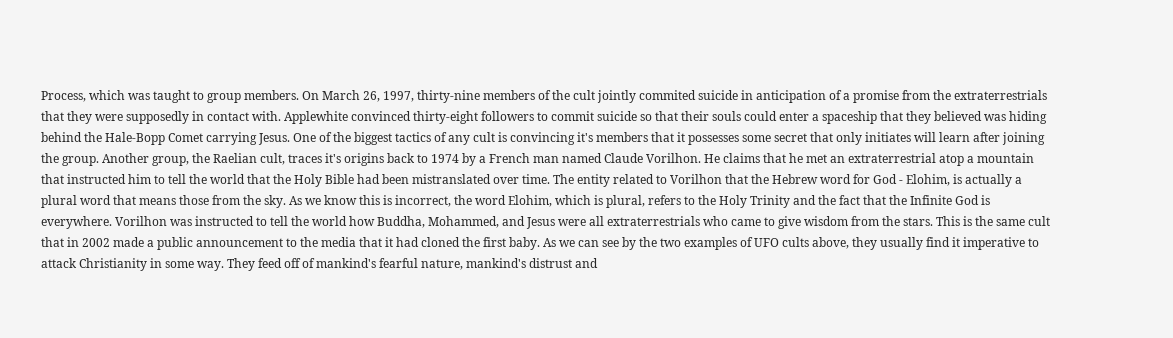Process, which was taught to group members. On March 26, 1997, thirty-nine members of the cult jointly commited suicide in anticipation of a promise from the extraterrestrials that they were supposedly in contact with. Applewhite convinced thirty-eight followers to commit suicide so that their souls could enter a spaceship that they believed was hiding behind the Hale-Bopp Comet carrying Jesus. One of the biggest tactics of any cult is convincing it's members that it possesses some secret that only initiates will learn after joining the group. Another group, the Raelian cult, traces it's origins back to 1974 by a French man named Claude Vorilhon. He claims that he met an extraterrestrial atop a mountain that instructed him to tell the world that the Holy Bible had been mistranslated over time. The entity related to Vorilhon that the Hebrew word for God - Elohim, is actually a plural word that means those from the sky. As we know this is incorrect, the word Elohim, which is plural, refers to the Holy Trinity and the fact that the Infinite God is everywhere. Vorilhon was instructed to tell the world how Buddha, Mohammed, and Jesus were all extraterrestrials who came to give wisdom from the stars. This is the same cult that in 2002 made a public announcement to the media that it had cloned the first baby. As we can see by the two examples of UFO cults above, they usually find it imperative to attack Christianity in some way. They feed off of mankind's fearful nature, mankind's distrust and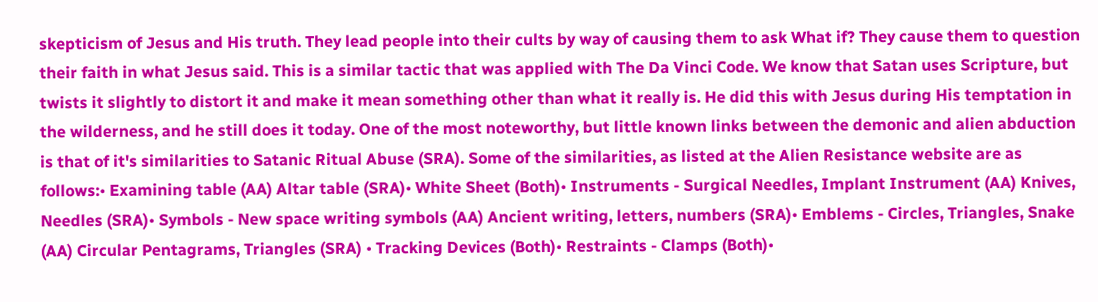skepticism of Jesus and His truth. They lead people into their cults by way of causing them to ask What if? They cause them to question their faith in what Jesus said. This is a similar tactic that was applied with The Da Vinci Code. We know that Satan uses Scripture, but twists it slightly to distort it and make it mean something other than what it really is. He did this with Jesus during His temptation in the wilderness, and he still does it today. One of the most noteworthy, but little known links between the demonic and alien abduction is that of it's similarities to Satanic Ritual Abuse (SRA). Some of the similarities, as listed at the Alien Resistance website are as follows:• Examining table (AA) Altar table (SRA)• White Sheet (Both)• Instruments - Surgical Needles, Implant Instrument (AA) Knives, Needles (SRA)• Symbols - New space writing symbols (AA) Ancient writing, letters, numbers (SRA)• Emblems - Circles, Triangles, Snake (AA) Circular Pentagrams, Triangles (SRA) • Tracking Devices (Both)• Restraints - Clamps (Both)•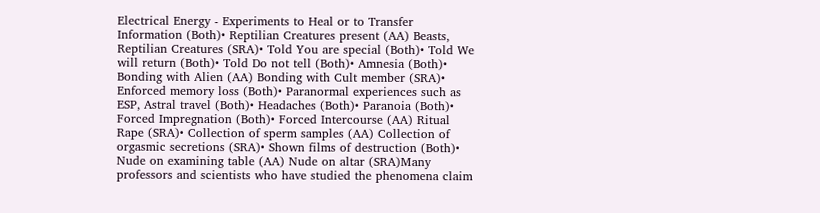Electrical Energy - Experiments to Heal or to Transfer Information (Both)• Reptilian Creatures present (AA) Beasts, Reptilian Creatures (SRA)• Told You are special (Both)• Told We will return (Both)• Told Do not tell (Both)• Amnesia (Both)• Bonding with Alien (AA) Bonding with Cult member (SRA)• Enforced memory loss (Both)• Paranormal experiences such as ESP, Astral travel (Both)• Headaches (Both)• Paranoia (Both)• Forced Impregnation (Both)• Forced Intercourse (AA) Ritual Rape (SRA)• Collection of sperm samples (AA) Collection of orgasmic secretions (SRA)• Shown films of destruction (Both)• Nude on examining table (AA) Nude on altar (SRA)Many professors and scientists who have studied the phenomena claim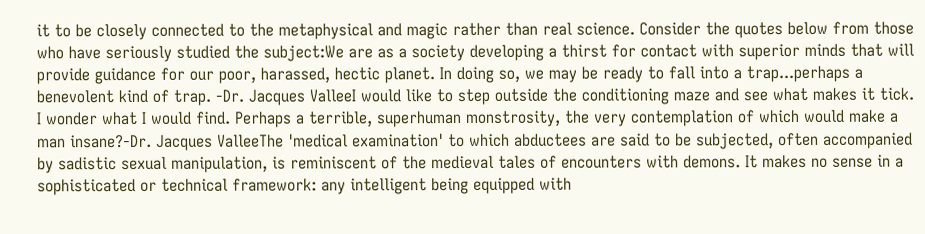it to be closely connected to the metaphysical and magic rather than real science. Consider the quotes below from those who have seriously studied the subject:We are as a society developing a thirst for contact with superior minds that will provide guidance for our poor, harassed, hectic planet. In doing so, we may be ready to fall into a trap...perhaps a benevolent kind of trap. -Dr. Jacques ValleeI would like to step outside the conditioning maze and see what makes it tick. I wonder what I would find. Perhaps a terrible, superhuman monstrosity, the very contemplation of which would make a man insane?-Dr. Jacques ValleeThe 'medical examination' to which abductees are said to be subjected, often accompanied by sadistic sexual manipulation, is reminiscent of the medieval tales of encounters with demons. It makes no sense in a sophisticated or technical framework: any intelligent being equipped with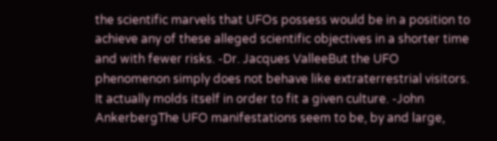the scientific marvels that UFOs possess would be in a position to achieve any of these alleged scientific objectives in a shorter time and with fewer risks. -Dr. Jacques ValleeBut the UFO phenomenon simply does not behave like extraterrestrial visitors. It actually molds itself in order to fit a given culture. -John AnkerbergThe UFO manifestations seem to be, by and large,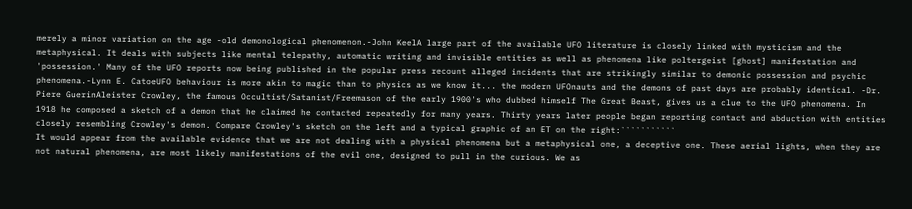merely a minor variation on the age -old demonological phenomenon.-John KeelA large part of the available UFO literature is closely linked with mysticism and the metaphysical. It deals with subjects like mental telepathy, automatic writing and invisible entities as well as phenomena like poltergeist [ghost] manifestation and 'possession.' Many of the UFO reports now being published in the popular press recount alleged incidents that are strikingly similar to demonic possession and psychic phenomena.-Lynn E. CatoeUFO behaviour is more akin to magic than to physics as we know it... the modern UFOnauts and the demons of past days are probably identical. -Dr. Piere GuerinAleister Crowley, the famous Occultist/Satanist/Freemason of the early 1900's who dubbed himself The Great Beast, gives us a clue to the UFO phenomena. In 1918 he composed a sketch of a demon that he claimed he contacted repeatedly for many years. Thirty years later people began reporting contact and abduction with entities closely resembling Crowley's demon. Compare Crowley's sketch on the left and a typical graphic of an ET on the right:```````````
It would appear from the available evidence that we are not dealing with a physical phenomena but a metaphysical one, a deceptive one. These aerial lights, when they are not natural phenomena, are most likely manifestations of the evil one, designed to pull in the curious. We as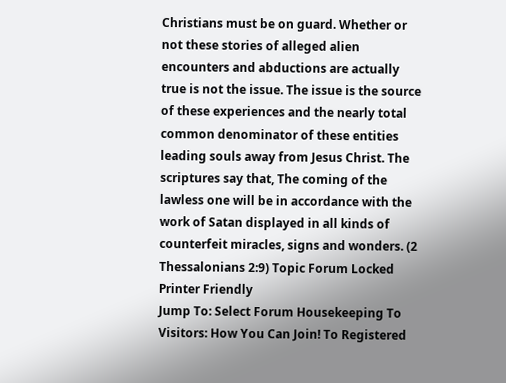Christians must be on guard. Whether or not these stories of alleged alien encounters and abductions are actually true is not the issue. The issue is the source of these experiences and the nearly total common denominator of these entities leading souls away from Jesus Christ. The scriptures say that, The coming of the lawless one will be in accordance with the work of Satan displayed in all kinds of counterfeit miracles, signs and wonders. (2 Thessalonians 2:9) Topic Forum Locked Printer Friendly
Jump To: Select Forum Housekeeping To Visitors: How You Can Join! To Registered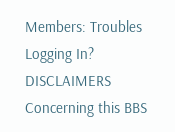Members: Troubles Logging In? DISCLAIMERS Concerning this BBS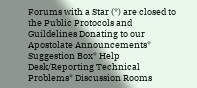Forums with a Star (*) are closed to the Public Protocols and Guildelines Donating to our Apostolate Announcements* Suggestion Box* Help Desk/Reporting Technical Problems* Discussion Rooms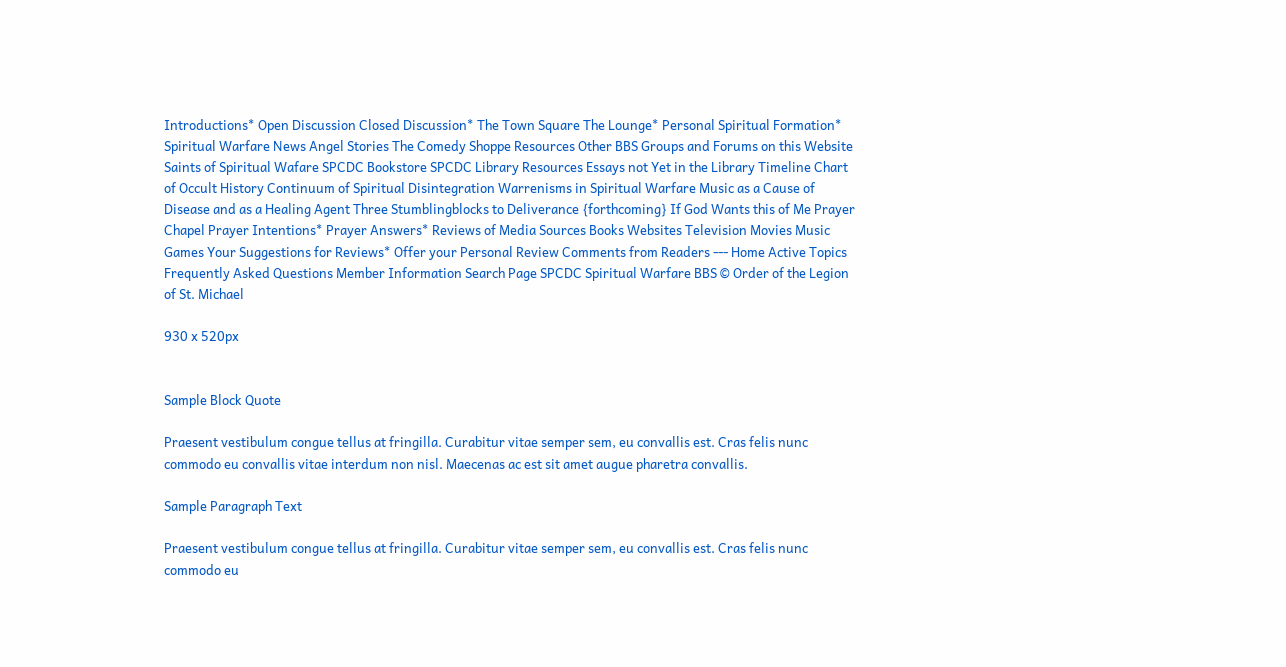Introductions* Open Discussion Closed Discussion* The Town Square The Lounge* Personal Spiritual Formation* Spiritual Warfare News Angel Stories The Comedy Shoppe Resources Other BBS Groups and Forums on this Website Saints of Spiritual Wafare SPCDC Bookstore SPCDC Library Resources Essays not Yet in the Library Timeline Chart of Occult History Continuum of Spiritual Disintegration Warrenisms in Spiritual Warfare Music as a Cause of Disease and as a Healing Agent Three Stumblingblocks to Deliverance {forthcoming} If God Wants this of Me Prayer Chapel Prayer Intentions* Prayer Answers* Reviews of Media Sources Books Websites Television Movies Music Games Your Suggestions for Reviews* Offer your Personal Review Comments from Readers --- Home Active Topics Frequently Asked Questions Member Information Search Page SPCDC Spiritual Warfare BBS © Order of the Legion of St. Michael

930 x 520px


Sample Block Quote

Praesent vestibulum congue tellus at fringilla. Curabitur vitae semper sem, eu convallis est. Cras felis nunc commodo eu convallis vitae interdum non nisl. Maecenas ac est sit amet augue pharetra convallis.

Sample Paragraph Text

Praesent vestibulum congue tellus at fringilla. Curabitur vitae semper sem, eu convallis est. Cras felis nunc commodo eu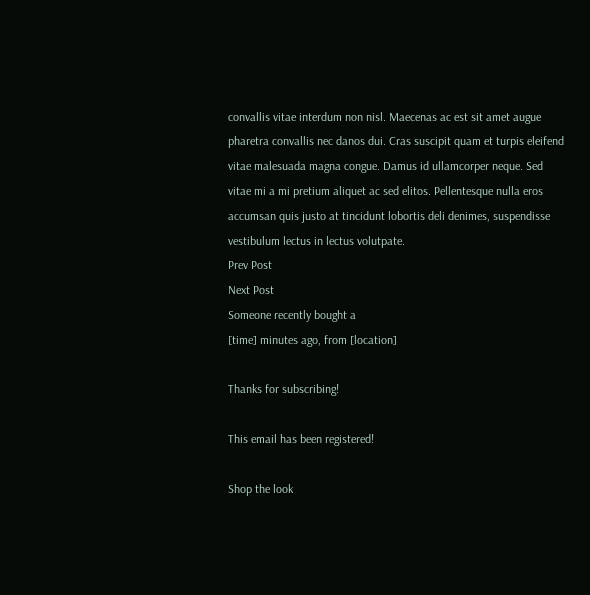convallis vitae interdum non nisl. Maecenas ac est sit amet augue pharetra convallis nec danos dui. Cras suscipit quam et turpis eleifend vitae malesuada magna congue. Damus id ullamcorper neque. Sed vitae mi a mi pretium aliquet ac sed elitos. Pellentesque nulla eros accumsan quis justo at tincidunt lobortis deli denimes, suspendisse vestibulum lectus in lectus volutpate.
Prev Post
Next Post
Someone recently bought a
[time] minutes ago, from [location]

Thanks for subscribing!

This email has been registered!

Shop the look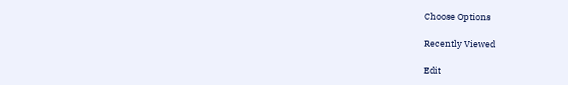Choose Options

Recently Viewed

Edit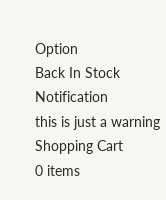Option
Back In Stock Notification
this is just a warning
Shopping Cart
0 items